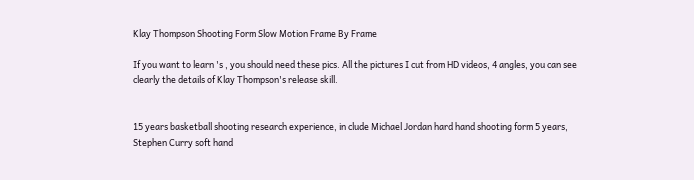Klay Thompson Shooting Form Slow Motion Frame By Frame

If you want to learn 's , you should need these pics. All the pictures I cut from HD videos, 4 angles, you can see clearly the details of Klay Thompson's release skill.


15 years basketball shooting research experience, in clude Michael Jordan hard hand shooting form 5 years, Stephen Curry soft hand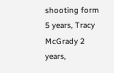shooting form 5 years, Tracy McGrady 2 years,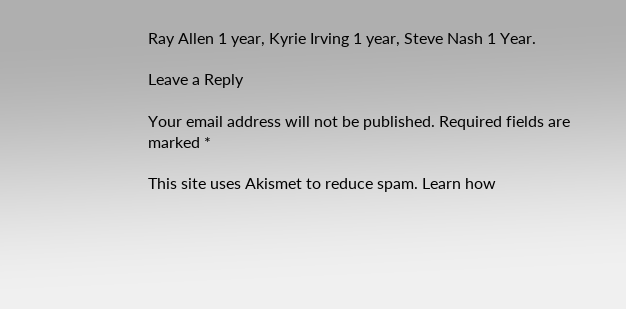Ray Allen 1 year, Kyrie Irving 1 year, Steve Nash 1 Year.

Leave a Reply

Your email address will not be published. Required fields are marked *

This site uses Akismet to reduce spam. Learn how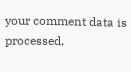your comment data is processed.